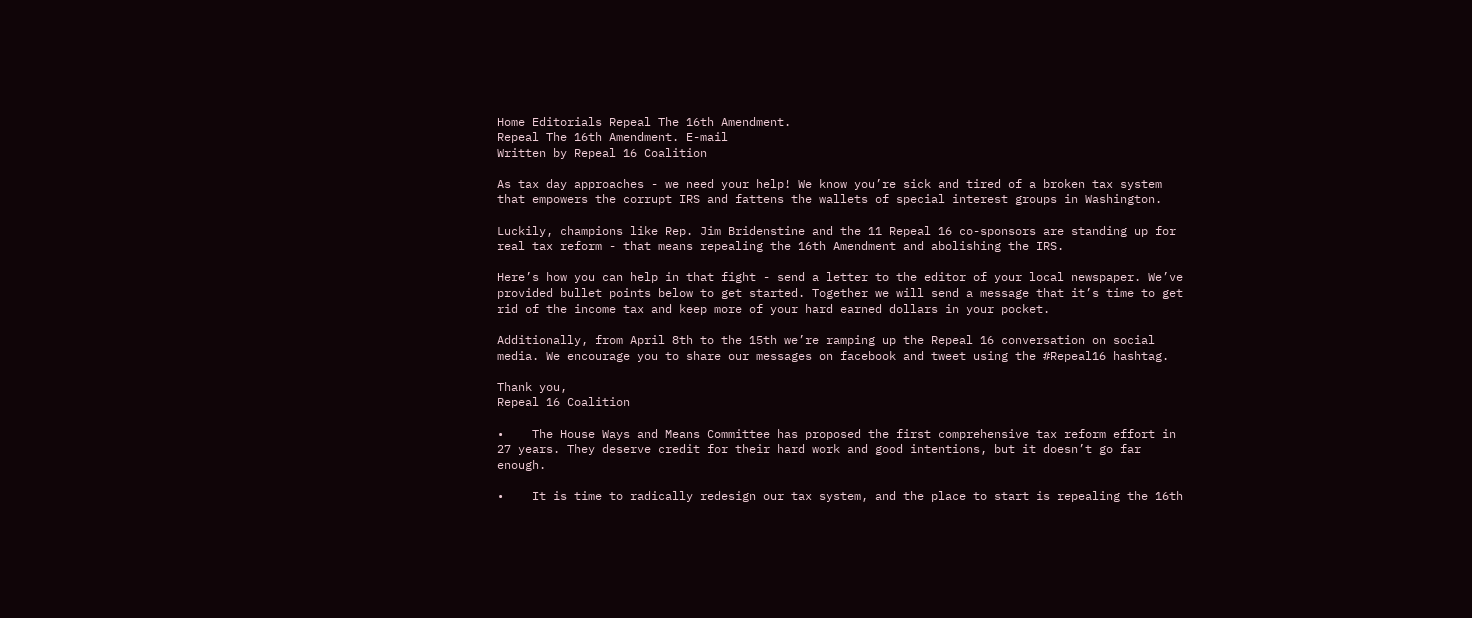Home Editorials Repeal The 16th Amendment.
Repeal The 16th Amendment. E-mail
Written by Repeal 16 Coalition

As tax day approaches - we need your help! We know you’re sick and tired of a broken tax system that empowers the corrupt IRS and fattens the wallets of special interest groups in Washington.

Luckily, champions like Rep. Jim Bridenstine and the 11 Repeal 16 co-sponsors are standing up for real tax reform - that means repealing the 16th Amendment and abolishing the IRS.

Here’s how you can help in that fight - send a letter to the editor of your local newspaper. We’ve provided bullet points below to get started. Together we will send a message that it’s time to get rid of the income tax and keep more of your hard earned dollars in your pocket.

Additionally, from April 8th to the 15th we’re ramping up the Repeal 16 conversation on social media. We encourage you to share our messages on facebook and tweet using the #Repeal16 hashtag.

Thank you,
Repeal 16 Coalition

•    The House Ways and Means Committee has proposed the first comprehensive tax reform effort in 27 years. They deserve credit for their hard work and good intentions, but it doesn’t go far enough.

•    It is time to radically redesign our tax system, and the place to start is repealing the 16th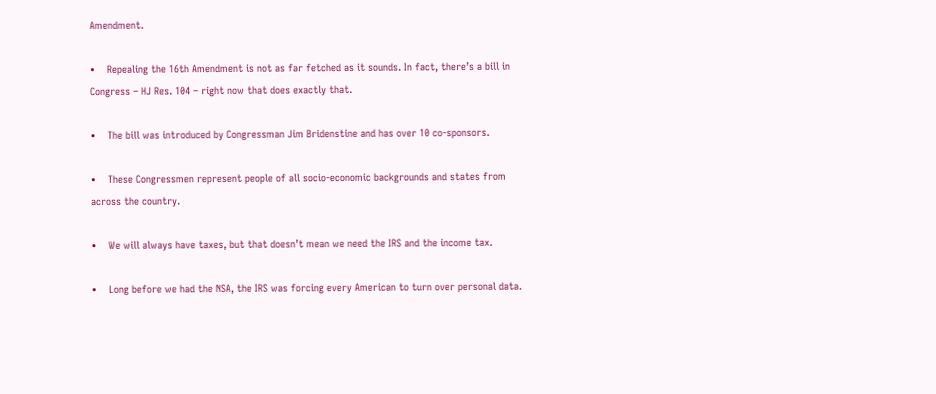Amendment.

•    Repealing the 16th Amendment is not as far fetched as it sounds. In fact, there’s a bill in Congress – HJ Res. 104 – right now that does exactly that.

•    The bill was introduced by Congressman Jim Bridenstine and has over 10 co-sponsors.

•    These Congressmen represent people of all socio-economic backgrounds and states from across the country.

•    We will always have taxes, but that doesn’t mean we need the IRS and the income tax.

•    Long before we had the NSA, the IRS was forcing every American to turn over personal data.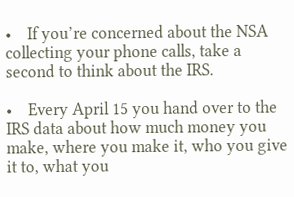•    If you’re concerned about the NSA collecting your phone calls, take a second to think about the IRS.

•    Every April 15 you hand over to the IRS data about how much money you make, where you make it, who you give it to, what you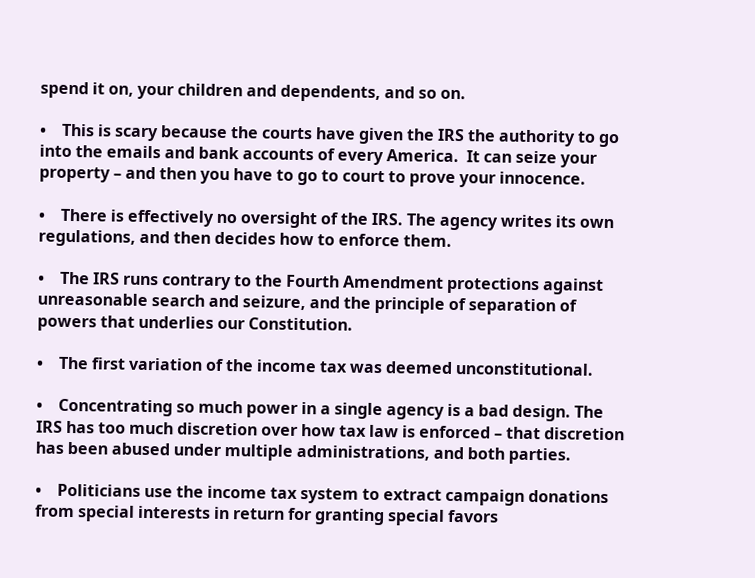spend it on, your children and dependents, and so on.

•    This is scary because the courts have given the IRS the authority to go into the emails and bank accounts of every America.  It can seize your property – and then you have to go to court to prove your innocence.

•    There is effectively no oversight of the IRS. The agency writes its own regulations, and then decides how to enforce them.

•    The IRS runs contrary to the Fourth Amendment protections against unreasonable search and seizure, and the principle of separation of powers that underlies our Constitution.

•    The first variation of the income tax was deemed unconstitutional.

•    Concentrating so much power in a single agency is a bad design. The IRS has too much discretion over how tax law is enforced – that discretion has been abused under multiple administrations, and both parties.

•    Politicians use the income tax system to extract campaign donations from special interests in return for granting special favors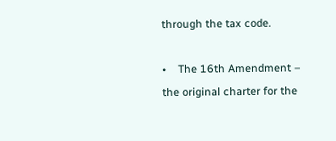through the tax code.

•    The 16th Amendment – the original charter for the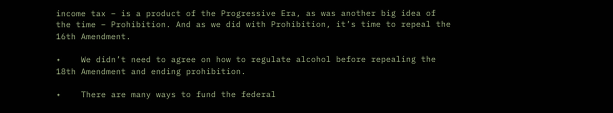income tax – is a product of the Progressive Era, as was another big idea of the time – Prohibition. And as we did with Prohibition, it’s time to repeal the 16th Amendment.

•    We didn’t need to agree on how to regulate alcohol before repealing the 18th Amendment and ending prohibition.

•    There are many ways to fund the federal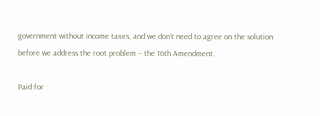government without income taxes, and we don’t need to agree on the solution before we address the root problem – the 16th Amendment.

Paid for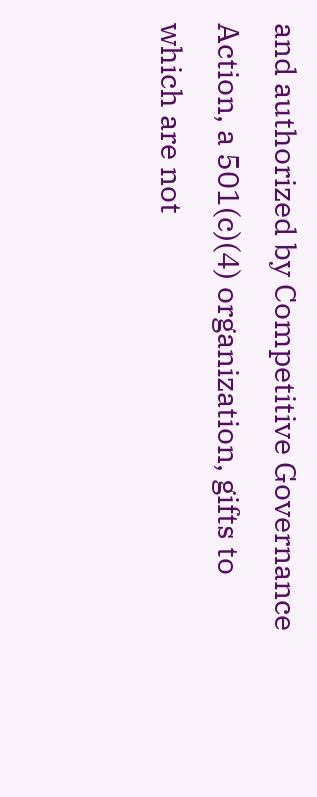and authorized by Competitive Governance Action, a 501(c)(4) organization, gifts to which are not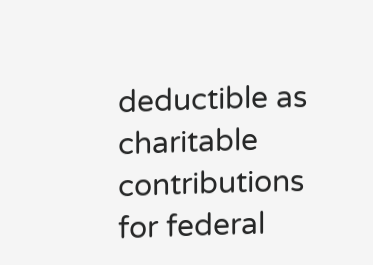deductible as charitable contributions for federal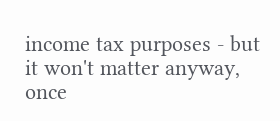income tax purposes - but it won't matter anyway, once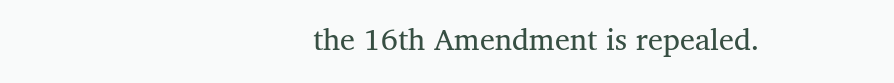the 16th Amendment is repealed.